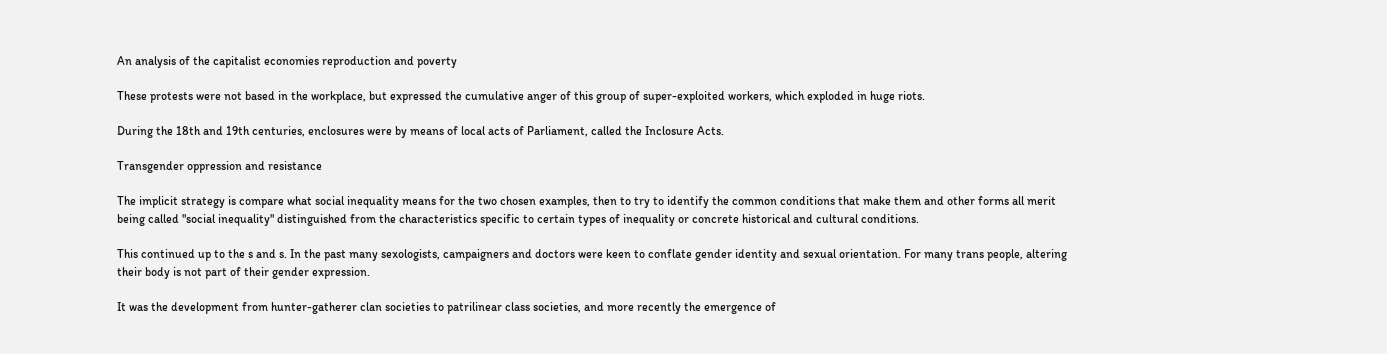An analysis of the capitalist economies reproduction and poverty

These protests were not based in the workplace, but expressed the cumulative anger of this group of super-exploited workers, which exploded in huge riots.

During the 18th and 19th centuries, enclosures were by means of local acts of Parliament, called the Inclosure Acts.

Transgender oppression and resistance

The implicit strategy is compare what social inequality means for the two chosen examples, then to try to identify the common conditions that make them and other forms all merit being called "social inequality" distinguished from the characteristics specific to certain types of inequality or concrete historical and cultural conditions.

This continued up to the s and s. In the past many sexologists, campaigners and doctors were keen to conflate gender identity and sexual orientation. For many trans people, altering their body is not part of their gender expression.

It was the development from hunter-gatherer clan societies to patrilinear class societies, and more recently the emergence of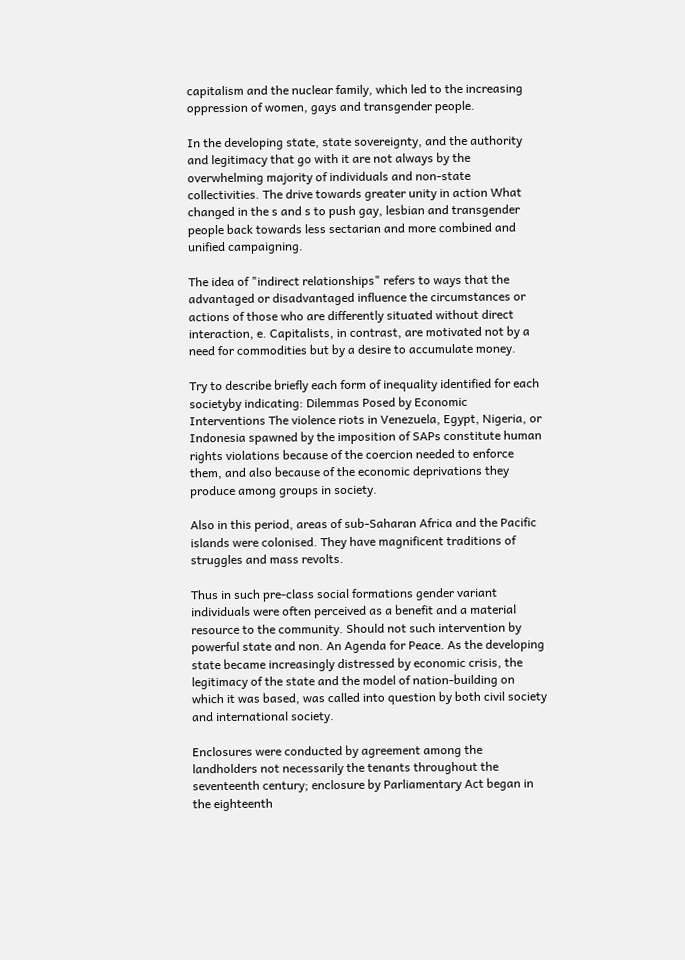capitalism and the nuclear family, which led to the increasing oppression of women, gays and transgender people.

In the developing state, state sovereignty, and the authority and legitimacy that go with it are not always by the overwhelming majority of individuals and non-state collectivities. The drive towards greater unity in action What changed in the s and s to push gay, lesbian and transgender people back towards less sectarian and more combined and unified campaigning.

The idea of "indirect relationships" refers to ways that the advantaged or disadvantaged influence the circumstances or actions of those who are differently situated without direct interaction, e. Capitalists, in contrast, are motivated not by a need for commodities but by a desire to accumulate money.

Try to describe briefly each form of inequality identified for each societyby indicating: Dilemmas Posed by Economic Interventions The violence riots in Venezuela, Egypt, Nigeria, or Indonesia spawned by the imposition of SAPs constitute human rights violations because of the coercion needed to enforce them, and also because of the economic deprivations they produce among groups in society.

Also in this period, areas of sub-Saharan Africa and the Pacific islands were colonised. They have magnificent traditions of struggles and mass revolts.

Thus in such pre-class social formations gender variant individuals were often perceived as a benefit and a material resource to the community. Should not such intervention by powerful state and non. An Agenda for Peace. As the developing state became increasingly distressed by economic crisis, the legitimacy of the state and the model of nation-building on which it was based, was called into question by both civil society and international society.

Enclosures were conducted by agreement among the landholders not necessarily the tenants throughout the seventeenth century; enclosure by Parliamentary Act began in the eighteenth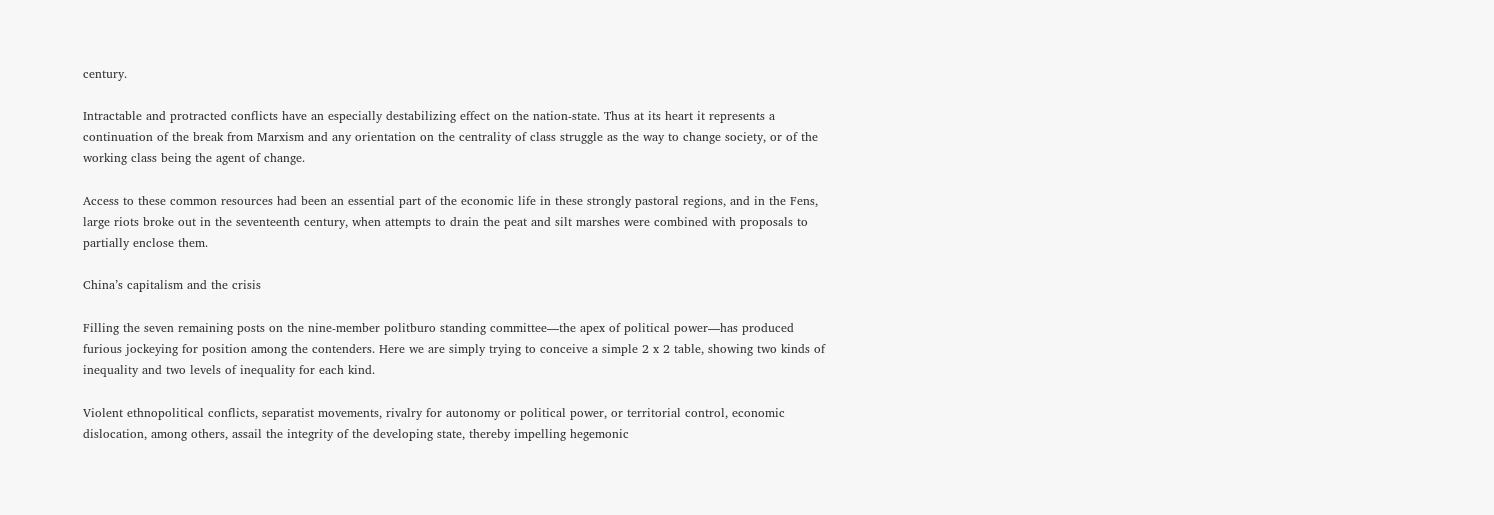century.

Intractable and protracted conflicts have an especially destabilizing effect on the nation-state. Thus at its heart it represents a continuation of the break from Marxism and any orientation on the centrality of class struggle as the way to change society, or of the working class being the agent of change.

Access to these common resources had been an essential part of the economic life in these strongly pastoral regions, and in the Fens, large riots broke out in the seventeenth century, when attempts to drain the peat and silt marshes were combined with proposals to partially enclose them.

China’s capitalism and the crisis

Filling the seven remaining posts on the nine-member politburo standing committee—the apex of political power—has produced furious jockeying for position among the contenders. Here we are simply trying to conceive a simple 2 x 2 table, showing two kinds of inequality and two levels of inequality for each kind.

Violent ethnopolitical conflicts, separatist movements, rivalry for autonomy or political power, or territorial control, economic dislocation, among others, assail the integrity of the developing state, thereby impelling hegemonic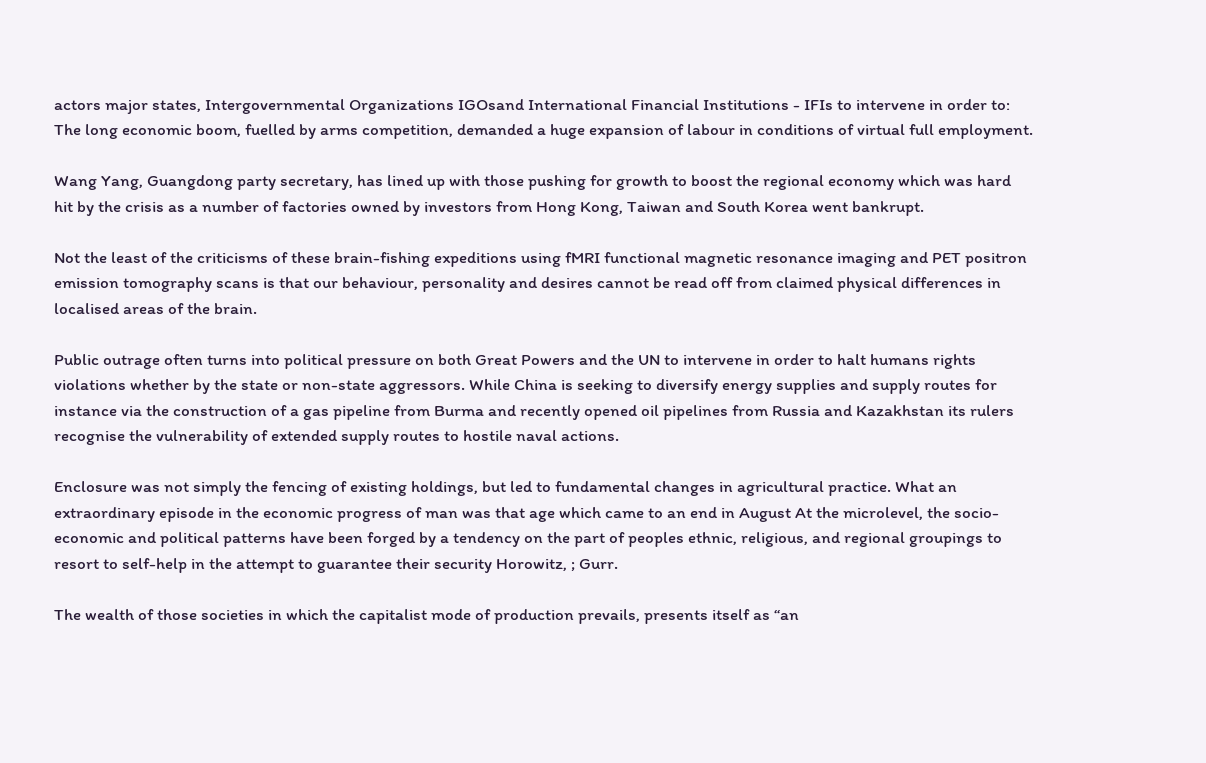actors major states, Intergovernmental Organizations IGOsand International Financial Institutions - IFIs to intervene in order to: The long economic boom, fuelled by arms competition, demanded a huge expansion of labour in conditions of virtual full employment.

Wang Yang, Guangdong party secretary, has lined up with those pushing for growth to boost the regional economy which was hard hit by the crisis as a number of factories owned by investors from Hong Kong, Taiwan and South Korea went bankrupt.

Not the least of the criticisms of these brain-fishing expeditions using fMRI functional magnetic resonance imaging and PET positron emission tomography scans is that our behaviour, personality and desires cannot be read off from claimed physical differences in localised areas of the brain.

Public outrage often turns into political pressure on both Great Powers and the UN to intervene in order to halt humans rights violations whether by the state or non-state aggressors. While China is seeking to diversify energy supplies and supply routes for instance via the construction of a gas pipeline from Burma and recently opened oil pipelines from Russia and Kazakhstan its rulers recognise the vulnerability of extended supply routes to hostile naval actions.

Enclosure was not simply the fencing of existing holdings, but led to fundamental changes in agricultural practice. What an extraordinary episode in the economic progress of man was that age which came to an end in August At the microlevel, the socio-economic and political patterns have been forged by a tendency on the part of peoples ethnic, religious, and regional groupings to resort to self-help in the attempt to guarantee their security Horowitz, ; Gurr.

The wealth of those societies in which the capitalist mode of production prevails, presents itself as “an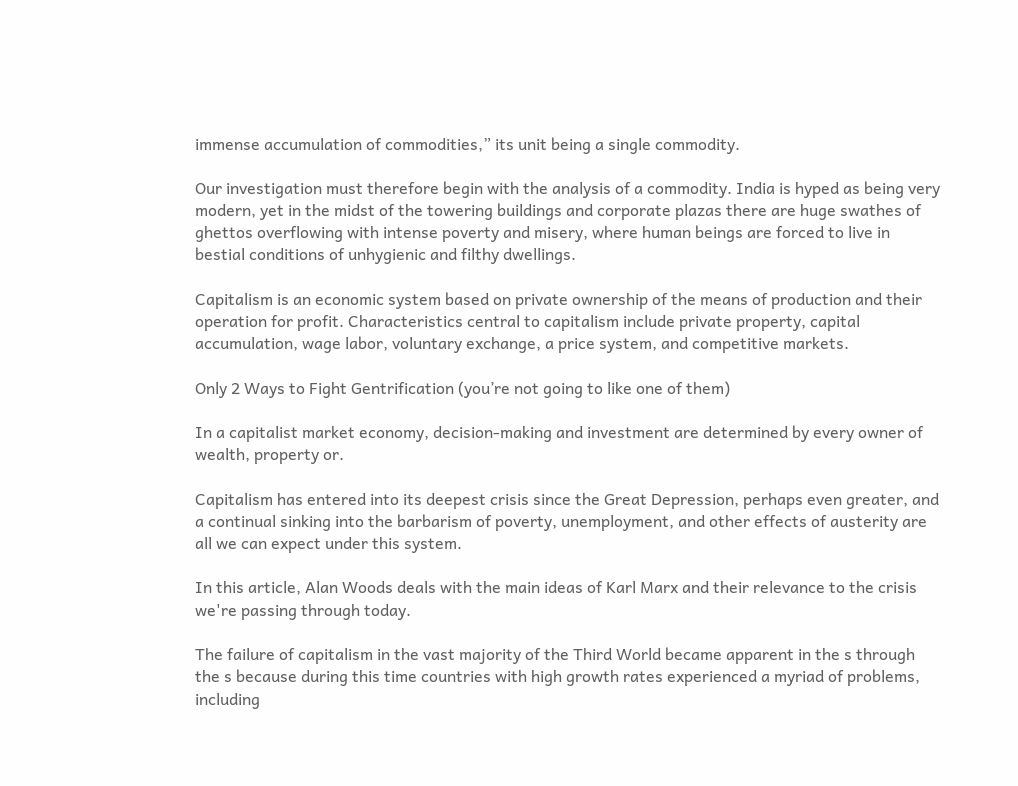immense accumulation of commodities,” its unit being a single commodity.

Our investigation must therefore begin with the analysis of a commodity. India is hyped as being very modern, yet in the midst of the towering buildings and corporate plazas there are huge swathes of ghettos overflowing with intense poverty and misery, where human beings are forced to live in bestial conditions of unhygienic and filthy dwellings.

Capitalism is an economic system based on private ownership of the means of production and their operation for profit. Characteristics central to capitalism include private property, capital accumulation, wage labor, voluntary exchange, a price system, and competitive markets.

Only 2 Ways to Fight Gentrification (you’re not going to like one of them)

In a capitalist market economy, decision-making and investment are determined by every owner of wealth, property or.

Capitalism has entered into its deepest crisis since the Great Depression, perhaps even greater, and a continual sinking into the barbarism of poverty, unemployment, and other effects of austerity are all we can expect under this system.

In this article, Alan Woods deals with the main ideas of Karl Marx and their relevance to the crisis we're passing through today.

The failure of capitalism in the vast majority of the Third World became apparent in the s through the s because during this time countries with high growth rates experienced a myriad of problems, including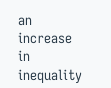an increase in inequality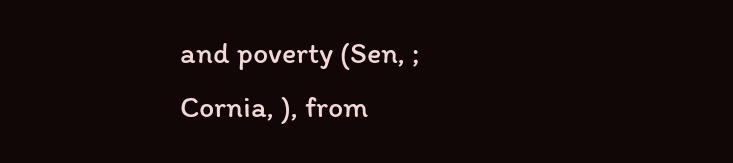and poverty (Sen, ; Cornia, ), from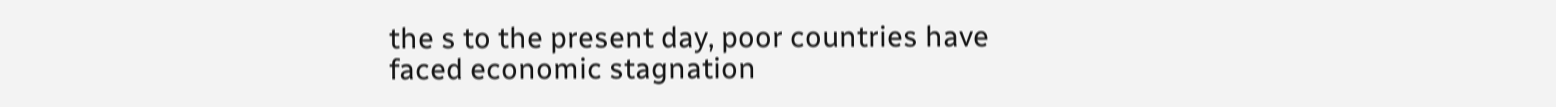the s to the present day, poor countries have faced economic stagnation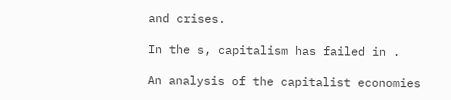and crises.

In the s, capitalism has failed in .

An analysis of the capitalist economies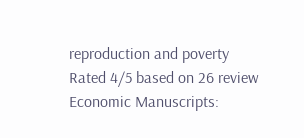reproduction and poverty
Rated 4/5 based on 26 review
Economic Manuscripts: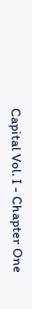Capital Vol. I - Chapter One